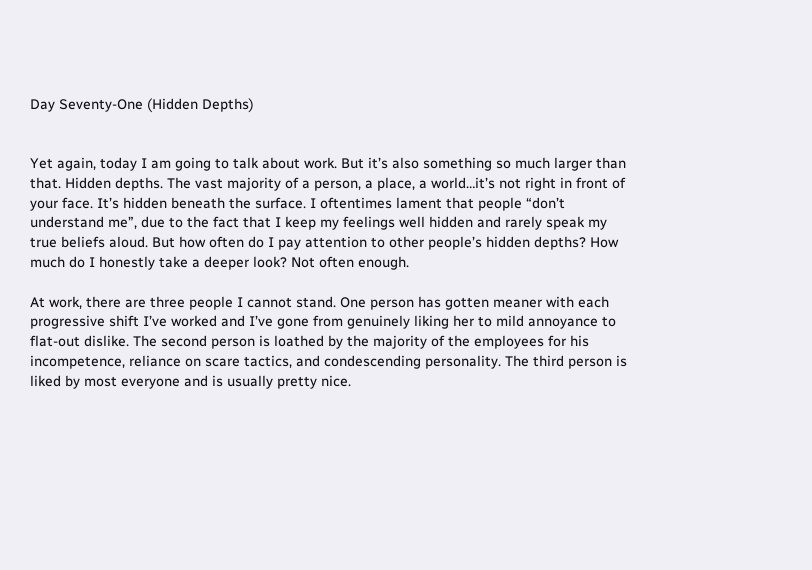Day Seventy-One (Hidden Depths)


Yet again, today I am going to talk about work. But it’s also something so much larger than that. Hidden depths. The vast majority of a person, a place, a world…it’s not right in front of your face. It’s hidden beneath the surface. I oftentimes lament that people “don’t understand me”, due to the fact that I keep my feelings well hidden and rarely speak my true beliefs aloud. But how often do I pay attention to other people’s hidden depths? How much do I honestly take a deeper look? Not often enough.

At work, there are three people I cannot stand. One person has gotten meaner with each progressive shift I’ve worked and I’ve gone from genuinely liking her to mild annoyance to flat-out dislike. The second person is loathed by the majority of the employees for his incompetence, reliance on scare tactics, and condescending personality. The third person is liked by most everyone and is usually pretty nice.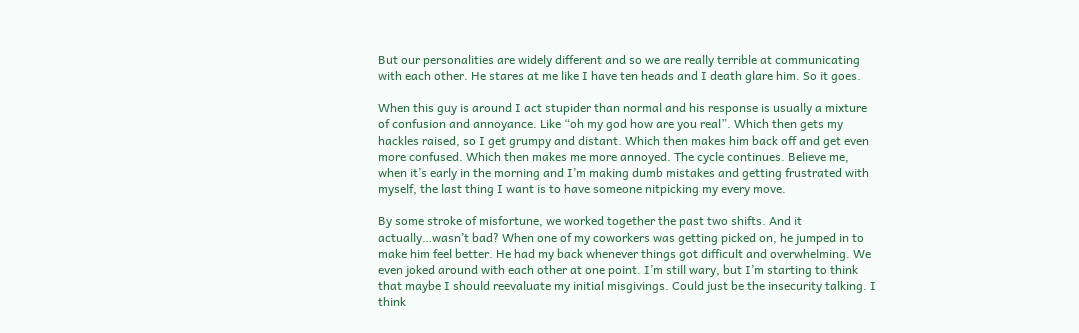But our personalities are widely different and so we are really terrible at communicating with each other. He stares at me like I have ten heads and I death glare him. So it goes.

When this guy is around I act stupider than normal and his response is usually a mixture of confusion and annoyance. Like “oh my god how are you real”. Which then gets my hackles raised, so I get grumpy and distant. Which then makes him back off and get even more confused. Which then makes me more annoyed. The cycle continues. Believe me, when it’s early in the morning and I’m making dumb mistakes and getting frustrated with myself, the last thing I want is to have someone nitpicking my every move.

By some stroke of misfortune, we worked together the past two shifts. And it actually…wasn’t bad? When one of my coworkers was getting picked on, he jumped in to make him feel better. He had my back whenever things got difficult and overwhelming. We even joked around with each other at one point. I’m still wary, but I’m starting to think that maybe I should reevaluate my initial misgivings. Could just be the insecurity talking. I think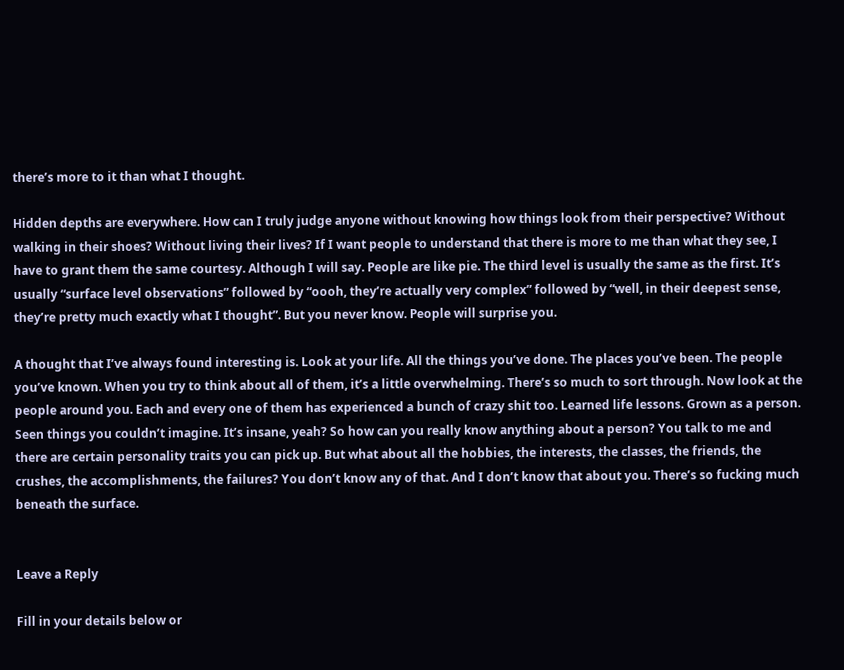there’s more to it than what I thought.

Hidden depths are everywhere. How can I truly judge anyone without knowing how things look from their perspective? Without walking in their shoes? Without living their lives? If I want people to understand that there is more to me than what they see, I have to grant them the same courtesy. Although I will say. People are like pie. The third level is usually the same as the first. It’s usually “surface level observations” followed by “oooh, they’re actually very complex” followed by “well, in their deepest sense, they’re pretty much exactly what I thought”. But you never know. People will surprise you.

A thought that I’ve always found interesting is. Look at your life. All the things you’ve done. The places you’ve been. The people you’ve known. When you try to think about all of them, it’s a little overwhelming. There’s so much to sort through. Now look at the people around you. Each and every one of them has experienced a bunch of crazy shit too. Learned life lessons. Grown as a person. Seen things you couldn’t imagine. It’s insane, yeah? So how can you really know anything about a person? You talk to me and there are certain personality traits you can pick up. But what about all the hobbies, the interests, the classes, the friends, the crushes, the accomplishments, the failures? You don’t know any of that. And I don’t know that about you. There’s so fucking much beneath the surface.


Leave a Reply

Fill in your details below or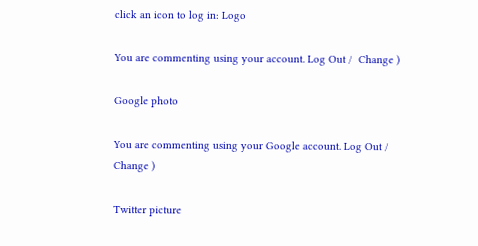click an icon to log in: Logo

You are commenting using your account. Log Out /  Change )

Google photo

You are commenting using your Google account. Log Out /  Change )

Twitter picture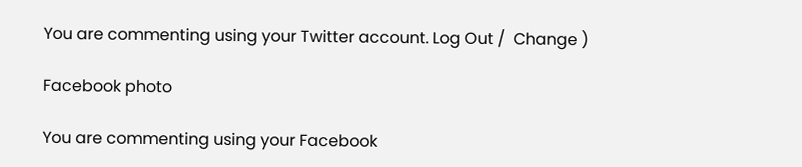You are commenting using your Twitter account. Log Out /  Change )

Facebook photo

You are commenting using your Facebook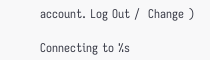account. Log Out /  Change )

Connecting to %s